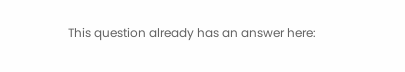This question already has an answer here: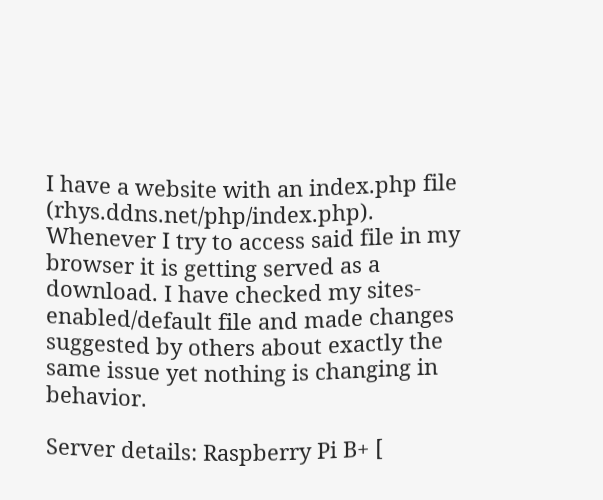I have a website with an index.php file (rhys.ddns.net/php/index.php). Whenever I try to access said file in my browser it is getting served as a download. I have checked my sites-enabled/default file and made changes suggested by others about exactly the same issue yet nothing is changing in behavior.

Server details: Raspberry Pi B+ [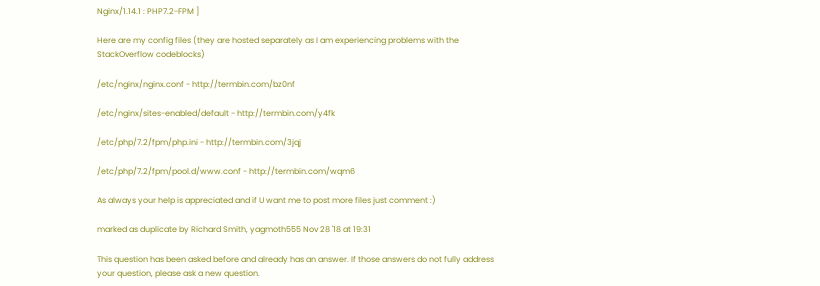Nginx/1.14.1 : PHP7.2-FPM ]

Here are my config files (they are hosted separately as I am experiencing problems with the StackOverflow codeblocks)

/etc/nginx/nginx.conf - http://termbin.com/bz0nf

/etc/nginx/sites-enabled/default - http://termbin.com/y4fk

/etc/php/7.2/fpm/php.ini - http://termbin.com/3jqj

/etc/php/7.2/fpm/pool.d/www.conf - http://termbin.com/wqm6

As always your help is appreciated and if U want me to post more files just comment :)

marked as duplicate by Richard Smith, yagmoth555 Nov 28 '18 at 19:31

This question has been asked before and already has an answer. If those answers do not fully address your question, please ask a new question.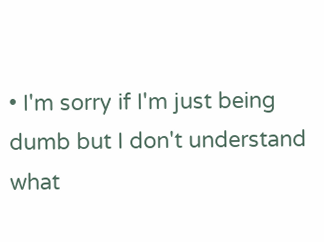• I'm sorry if I'm just being dumb but I don't understand what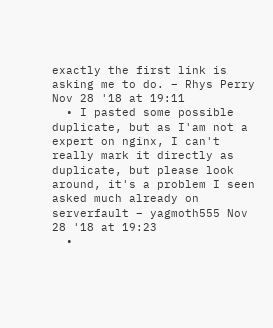exactly the first link is asking me to do. – Rhys Perry Nov 28 '18 at 19:11
  • I pasted some possible duplicate, but as I'am not a expert on nginx, I can't really mark it directly as duplicate, but please look around, it's a problem I seen asked much already on serverfault – yagmoth555 Nov 28 '18 at 19:23
  •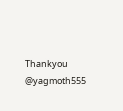Thankyou @yagmoth555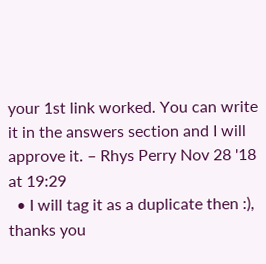your 1st link worked. You can write it in the answers section and I will approve it. – Rhys Perry Nov 28 '18 at 19:29
  • I will tag it as a duplicate then :), thanks you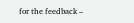for the feedback –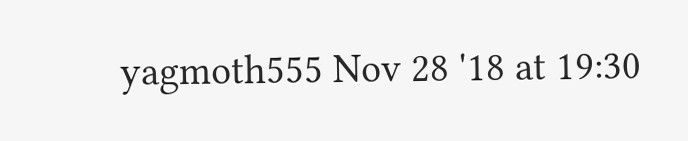yagmoth555 Nov 28 '18 at 19:30